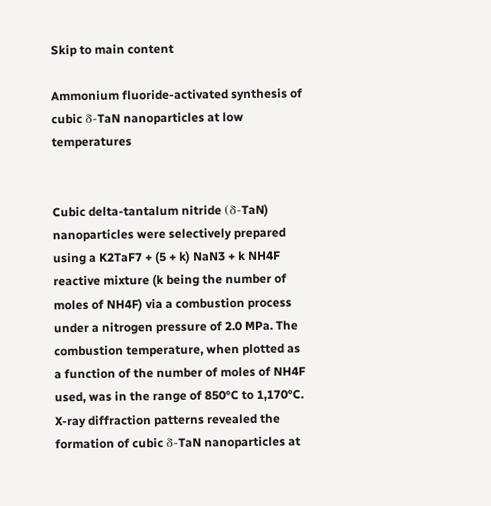Skip to main content

Ammonium fluoride-activated synthesis of cubic δ-TaN nanoparticles at low temperatures


Cubic delta-tantalum nitride (δ-TaN) nanoparticles were selectively prepared using a K2TaF7 + (5 + k) NaN3 + k NH4F reactive mixture (k being the number of moles of NH4F) via a combustion process under a nitrogen pressure of 2.0 MPa. The combustion temperature, when plotted as a function of the number of moles of NH4F used, was in the range of 850°C to 1,170°C. X-ray diffraction patterns revealed the formation of cubic δ-TaN nanoparticles at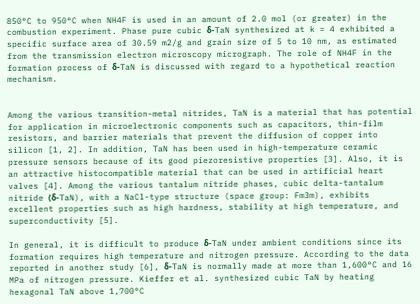850°C to 950°C when NH4F is used in an amount of 2.0 mol (or greater) in the combustion experiment. Phase pure cubic δ-TaN synthesized at k = 4 exhibited a specific surface area of 30.59 m2/g and grain size of 5 to 10 nm, as estimated from the transmission electron microscopy micrograph. The role of NH4F in the formation process of δ-TaN is discussed with regard to a hypothetical reaction mechanism.


Among the various transition-metal nitrides, TaN is a material that has potential for application in microelectronic components such as capacitors, thin-film resistors, and barrier materials that prevent the diffusion of copper into silicon [1, 2]. In addition, TaN has been used in high-temperature ceramic pressure sensors because of its good piezoresistive properties [3]. Also, it is an attractive histocompatible material that can be used in artificial heart valves [4]. Among the various tantalum nitride phases, cubic delta-tantalum nitride (δ-TaN), with a NaCl-type structure (space group: Fm3m), exhibits excellent properties such as high hardness, stability at high temperature, and superconductivity [5].

In general, it is difficult to produce δ-TaN under ambient conditions since its formation requires high temperature and nitrogen pressure. According to the data reported in another study [6], δ-TaN is normally made at more than 1,600°C and 16 MPa of nitrogen pressure. Kieffer et al. synthesized cubic TaN by heating hexagonal TaN above 1,700°C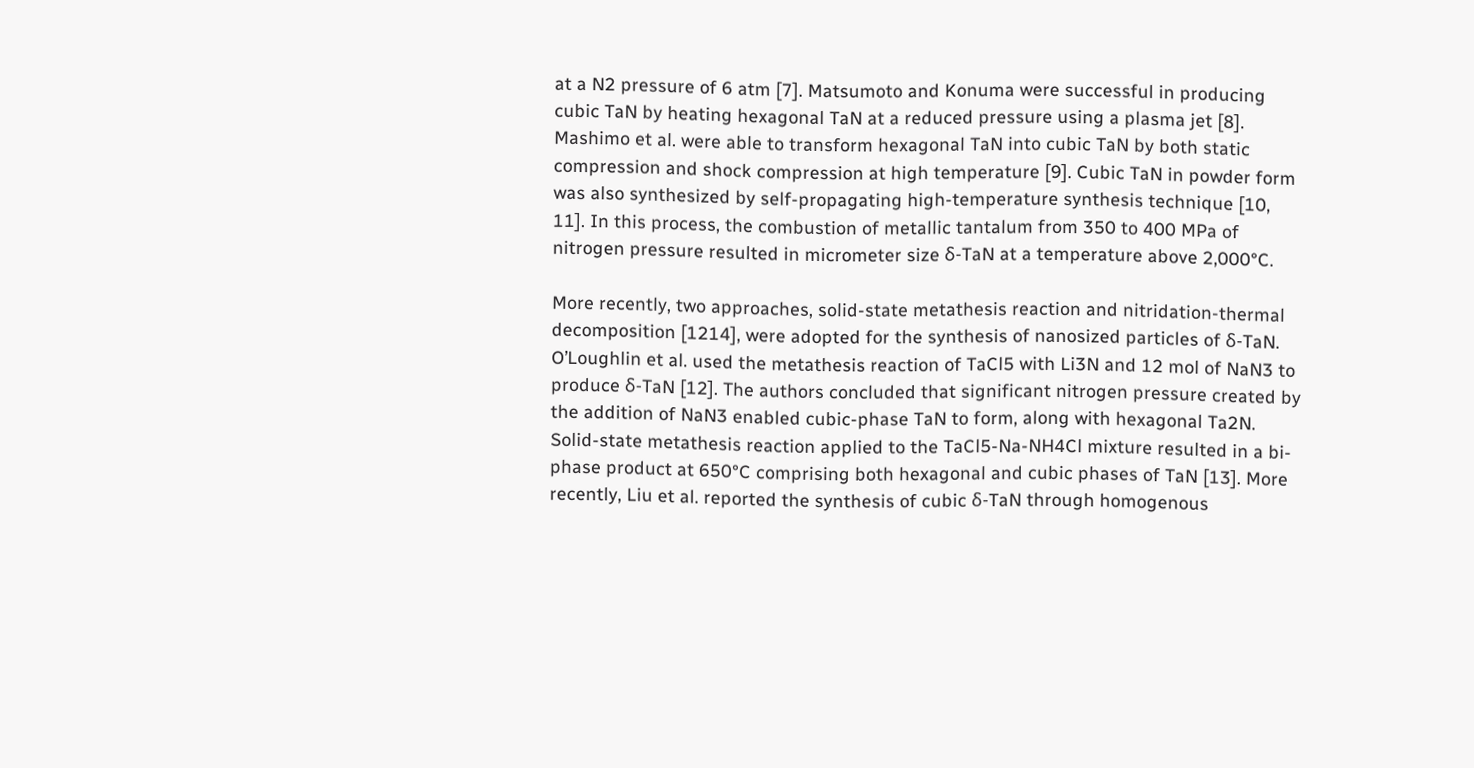at a N2 pressure of 6 atm [7]. Matsumoto and Konuma were successful in producing cubic TaN by heating hexagonal TaN at a reduced pressure using a plasma jet [8]. Mashimo et al. were able to transform hexagonal TaN into cubic TaN by both static compression and shock compression at high temperature [9]. Cubic TaN in powder form was also synthesized by self-propagating high-temperature synthesis technique [10, 11]. In this process, the combustion of metallic tantalum from 350 to 400 MPa of nitrogen pressure resulted in micrometer size δ-TaN at a temperature above 2,000°C.

More recently, two approaches, solid-state metathesis reaction and nitridation-thermal decomposition [1214], were adopted for the synthesis of nanosized particles of δ-TaN. O’Loughlin et al. used the metathesis reaction of TaCl5 with Li3N and 12 mol of NaN3 to produce δ-TaN [12]. The authors concluded that significant nitrogen pressure created by the addition of NaN3 enabled cubic-phase TaN to form, along with hexagonal Ta2N. Solid-state metathesis reaction applied to the TaCl5-Na-NH4Cl mixture resulted in a bi-phase product at 650°C comprising both hexagonal and cubic phases of TaN [13]. More recently, Liu et al. reported the synthesis of cubic δ-TaN through homogenous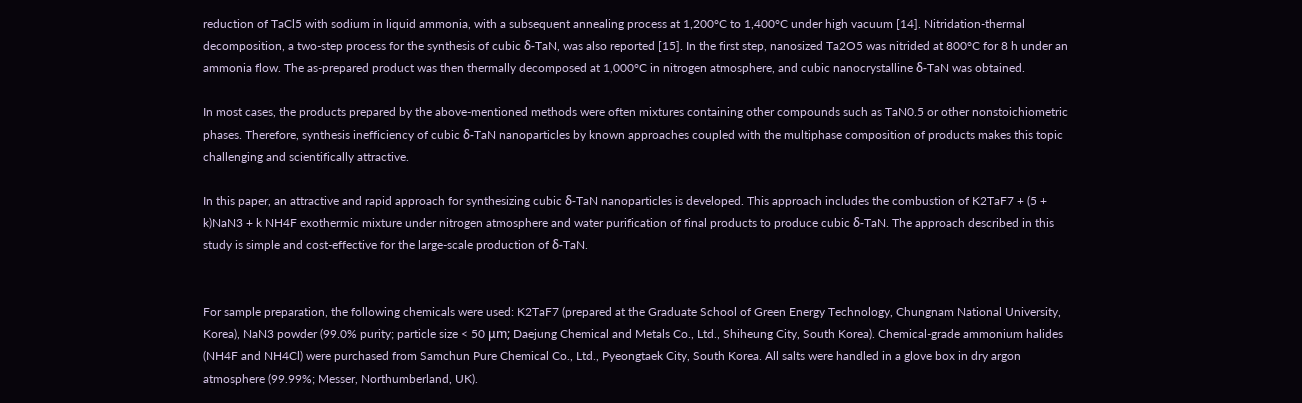reduction of TaCl5 with sodium in liquid ammonia, with a subsequent annealing process at 1,200°C to 1,400°C under high vacuum [14]. Nitridation-thermal decomposition, a two-step process for the synthesis of cubic δ-TaN, was also reported [15]. In the first step, nanosized Ta2O5 was nitrided at 800°C for 8 h under an ammonia flow. The as-prepared product was then thermally decomposed at 1,000°C in nitrogen atmosphere, and cubic nanocrystalline δ-TaN was obtained.

In most cases, the products prepared by the above-mentioned methods were often mixtures containing other compounds such as TaN0.5 or other nonstoichiometric phases. Therefore, synthesis inefficiency of cubic δ-TaN nanoparticles by known approaches coupled with the multiphase composition of products makes this topic challenging and scientifically attractive.

In this paper, an attractive and rapid approach for synthesizing cubic δ-TaN nanoparticles is developed. This approach includes the combustion of K2TaF7 + (5 + k)NaN3 + k NH4F exothermic mixture under nitrogen atmosphere and water purification of final products to produce cubic δ-TaN. The approach described in this study is simple and cost-effective for the large-scale production of δ-TaN.


For sample preparation, the following chemicals were used: K2TaF7 (prepared at the Graduate School of Green Energy Technology, Chungnam National University, Korea), NaN3 powder (99.0% purity; particle size < 50 μm; Daejung Chemical and Metals Co., Ltd., Shiheung City, South Korea). Chemical-grade ammonium halides (NH4F and NH4Cl) were purchased from Samchun Pure Chemical Co., Ltd., Pyeongtaek City, South Korea. All salts were handled in a glove box in dry argon atmosphere (99.99%; Messer, Northumberland, UK).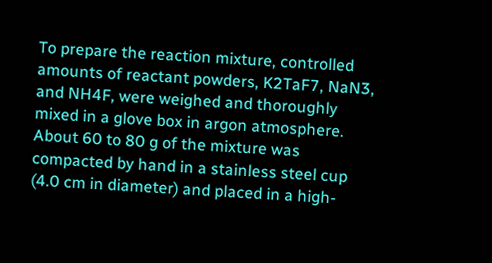To prepare the reaction mixture, controlled amounts of reactant powders, K2TaF7, NaN3, and NH4F, were weighed and thoroughly mixed in a glove box in argon atmosphere. About 60 to 80 g of the mixture was compacted by hand in a stainless steel cup (4.0 cm in diameter) and placed in a high-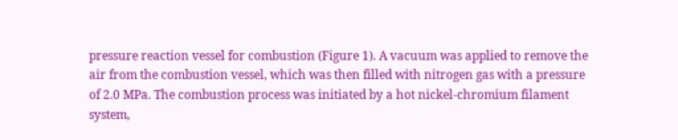pressure reaction vessel for combustion (Figure 1). A vacuum was applied to remove the air from the combustion vessel, which was then filled with nitrogen gas with a pressure of 2.0 MPa. The combustion process was initiated by a hot nickel-chromium filament system,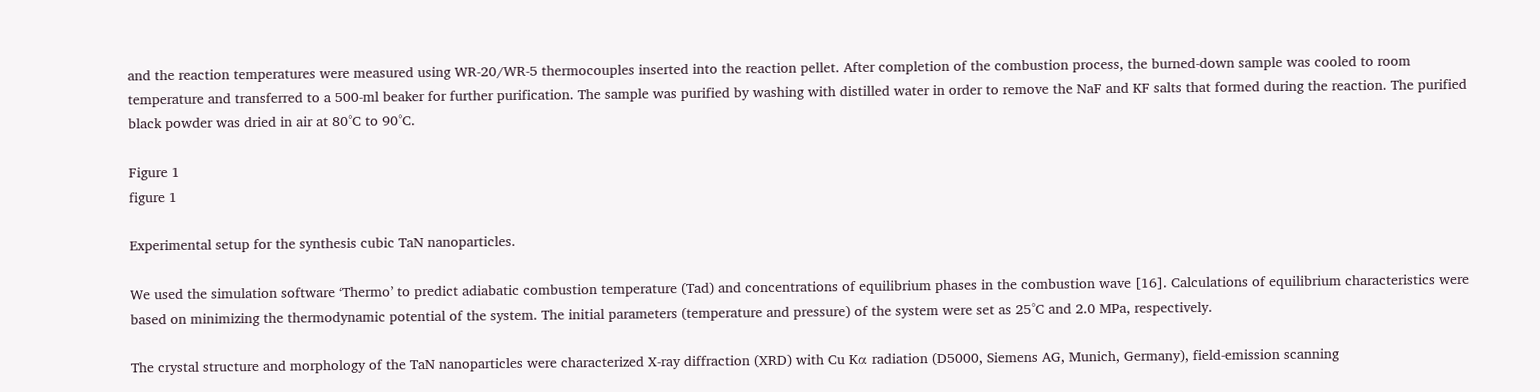and the reaction temperatures were measured using WR-20/WR-5 thermocouples inserted into the reaction pellet. After completion of the combustion process, the burned-down sample was cooled to room temperature and transferred to a 500-ml beaker for further purification. The sample was purified by washing with distilled water in order to remove the NaF and KF salts that formed during the reaction. The purified black powder was dried in air at 80°C to 90°C.

Figure 1
figure 1

Experimental setup for the synthesis cubic TaN nanoparticles.

We used the simulation software ‘Thermo’ to predict adiabatic combustion temperature (Tad) and concentrations of equilibrium phases in the combustion wave [16]. Calculations of equilibrium characteristics were based on minimizing the thermodynamic potential of the system. The initial parameters (temperature and pressure) of the system were set as 25°C and 2.0 MPa, respectively.

The crystal structure and morphology of the TaN nanoparticles were characterized X-ray diffraction (XRD) with Cu Kα radiation (D5000, Siemens AG, Munich, Germany), field-emission scanning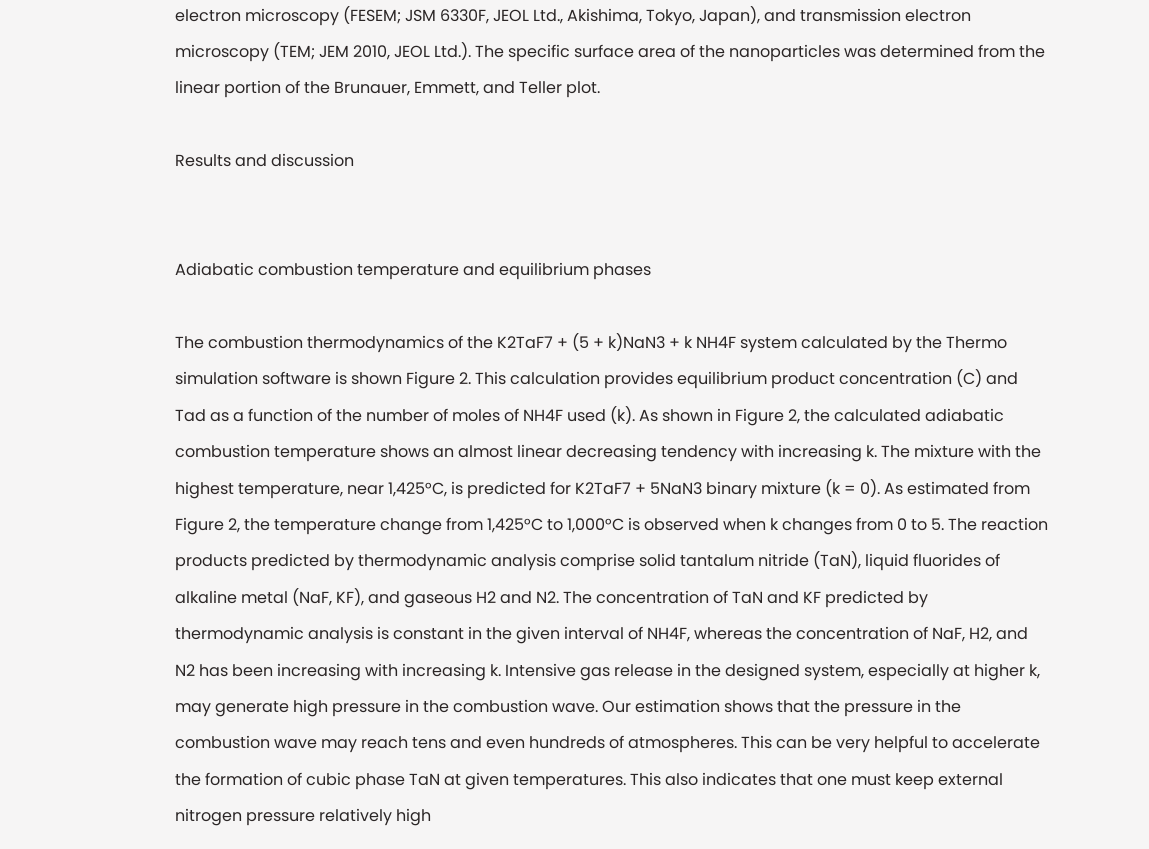electron microscopy (FESEM; JSM 6330F, JEOL Ltd., Akishima, Tokyo, Japan), and transmission electron microscopy (TEM; JEM 2010, JEOL Ltd.). The specific surface area of the nanoparticles was determined from the linear portion of the Brunauer, Emmett, and Teller plot.

Results and discussion


Adiabatic combustion temperature and equilibrium phases

The combustion thermodynamics of the K2TaF7 + (5 + k)NaN3 + k NH4F system calculated by the Thermo simulation software is shown Figure 2. This calculation provides equilibrium product concentration (C) and Tad as a function of the number of moles of NH4F used (k). As shown in Figure 2, the calculated adiabatic combustion temperature shows an almost linear decreasing tendency with increasing k. The mixture with the highest temperature, near 1,425°C, is predicted for K2TaF7 + 5NaN3 binary mixture (k = 0). As estimated from Figure 2, the temperature change from 1,425°C to 1,000°C is observed when k changes from 0 to 5. The reaction products predicted by thermodynamic analysis comprise solid tantalum nitride (TaN), liquid fluorides of alkaline metal (NaF, KF), and gaseous H2 and N2. The concentration of TaN and KF predicted by thermodynamic analysis is constant in the given interval of NH4F, whereas the concentration of NaF, H2, and N2 has been increasing with increasing k. Intensive gas release in the designed system, especially at higher k, may generate high pressure in the combustion wave. Our estimation shows that the pressure in the combustion wave may reach tens and even hundreds of atmospheres. This can be very helpful to accelerate the formation of cubic phase TaN at given temperatures. This also indicates that one must keep external nitrogen pressure relatively high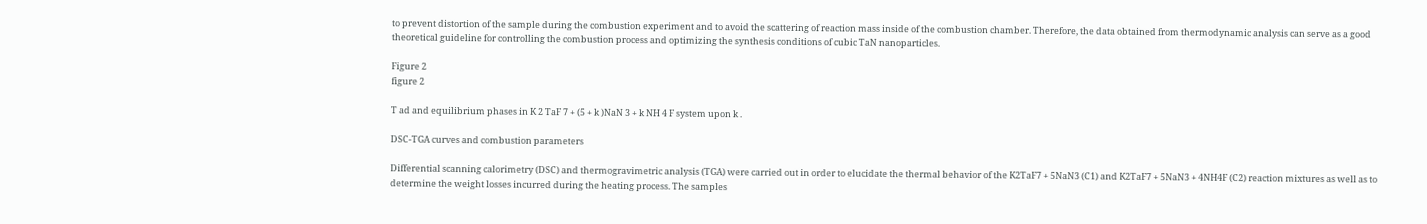to prevent distortion of the sample during the combustion experiment and to avoid the scattering of reaction mass inside of the combustion chamber. Therefore, the data obtained from thermodynamic analysis can serve as a good theoretical guideline for controlling the combustion process and optimizing the synthesis conditions of cubic TaN nanoparticles.

Figure 2
figure 2

T ad and equilibrium phases in K 2 TaF 7 + (5 + k )NaN 3 + k NH 4 F system upon k .

DSC-TGA curves and combustion parameters

Differential scanning calorimetry (DSC) and thermogravimetric analysis (TGA) were carried out in order to elucidate the thermal behavior of the K2TaF7 + 5NaN3 (C1) and K2TaF7 + 5NaN3 + 4NH4F (C2) reaction mixtures as well as to determine the weight losses incurred during the heating process. The samples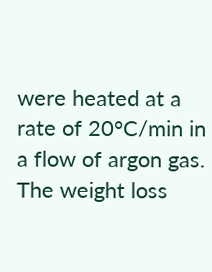were heated at a rate of 20°C/min in a flow of argon gas. The weight loss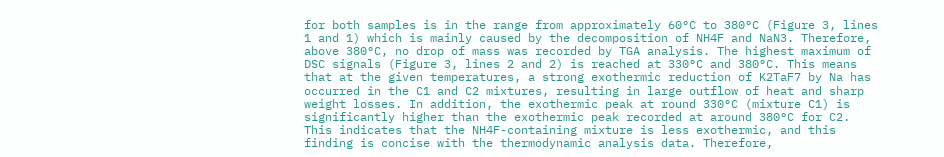for both samples is in the range from approximately 60°C to 380°C (Figure 3, lines 1 and 1) which is mainly caused by the decomposition of NH4F and NaN3. Therefore, above 380°C, no drop of mass was recorded by TGA analysis. The highest maximum of DSC signals (Figure 3, lines 2 and 2) is reached at 330°C and 380°C. This means that at the given temperatures, a strong exothermic reduction of K2TaF7 by Na has occurred in the C1 and C2 mixtures, resulting in large outflow of heat and sharp weight losses. In addition, the exothermic peak at round 330°C (mixture C1) is significantly higher than the exothermic peak recorded at around 380°C for C2. This indicates that the NH4F-containing mixture is less exothermic, and this finding is concise with the thermodynamic analysis data. Therefore,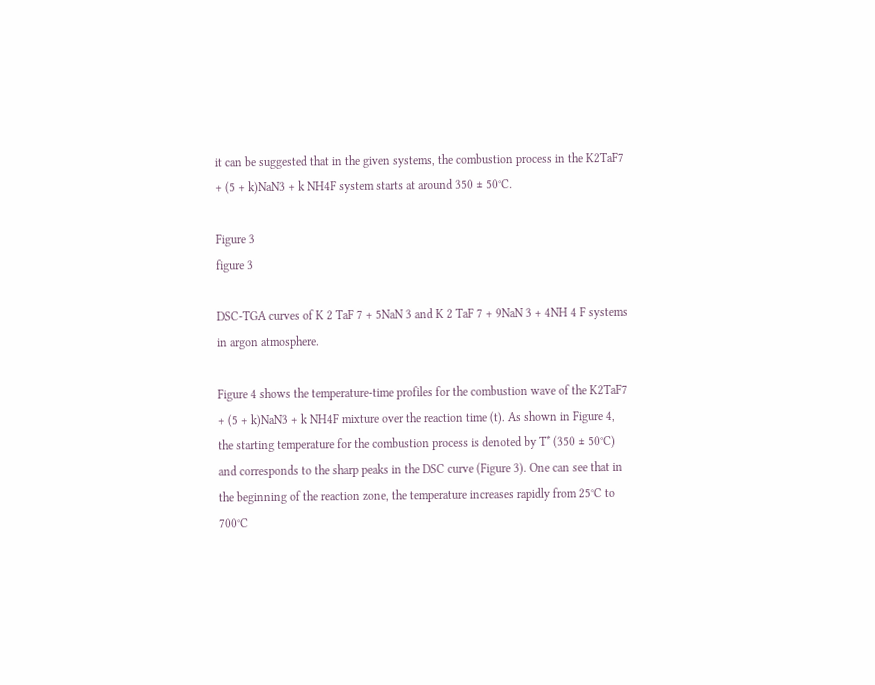it can be suggested that in the given systems, the combustion process in the K2TaF7 + (5 + k)NaN3 + k NH4F system starts at around 350 ± 50°C.

Figure 3
figure 3

DSC-TGA curves of K 2 TaF 7 + 5NaN 3 and K 2 TaF 7 + 9NaN 3 + 4NH 4 F systems in argon atmosphere.

Figure 4 shows the temperature-time profiles for the combustion wave of the K2TaF7 + (5 + k)NaN3 + k NH4F mixture over the reaction time (t). As shown in Figure 4, the starting temperature for the combustion process is denoted by T* (350 ± 50°C) and corresponds to the sharp peaks in the DSC curve (Figure 3). One can see that in the beginning of the reaction zone, the temperature increases rapidly from 25°C to 700°C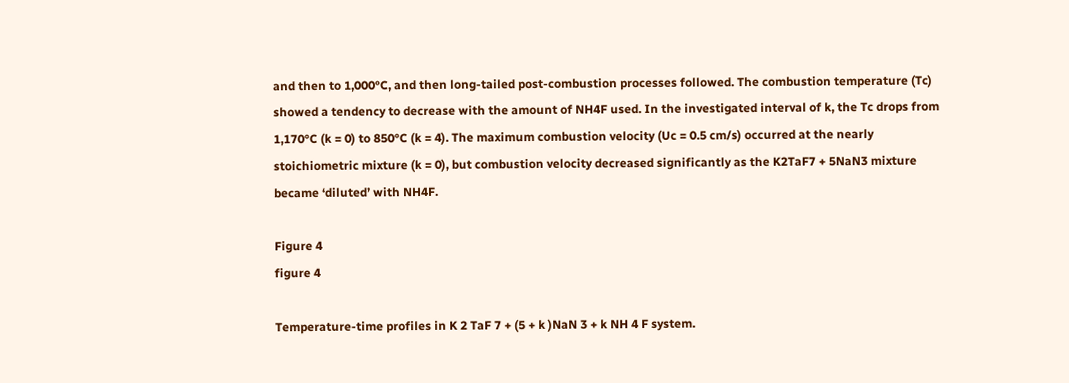and then to 1,000°C, and then long-tailed post-combustion processes followed. The combustion temperature (Tc) showed a tendency to decrease with the amount of NH4F used. In the investigated interval of k, the Tc drops from 1,170°C (k = 0) to 850°C (k = 4). The maximum combustion velocity (Uc = 0.5 cm/s) occurred at the nearly stoichiometric mixture (k = 0), but combustion velocity decreased significantly as the K2TaF7 + 5NaN3 mixture became ‘diluted’ with NH4F.

Figure 4
figure 4

Temperature-time profiles in K 2 TaF 7 + (5 + k )NaN 3 + k NH 4 F system.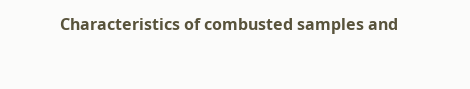Characteristics of combusted samples and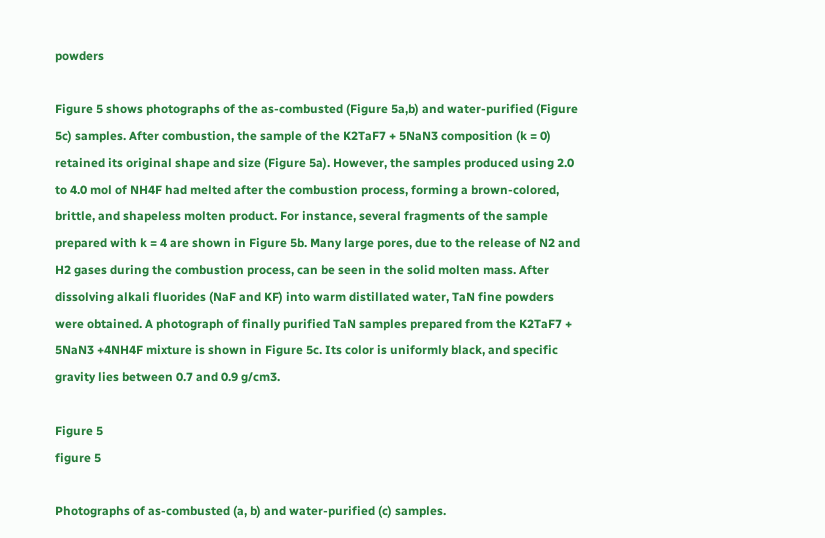powders

Figure 5 shows photographs of the as-combusted (Figure 5a,b) and water-purified (Figure 5c) samples. After combustion, the sample of the K2TaF7 + 5NaN3 composition (k = 0) retained its original shape and size (Figure 5a). However, the samples produced using 2.0 to 4.0 mol of NH4F had melted after the combustion process, forming a brown-colored, brittle, and shapeless molten product. For instance, several fragments of the sample prepared with k = 4 are shown in Figure 5b. Many large pores, due to the release of N2 and H2 gases during the combustion process, can be seen in the solid molten mass. After dissolving alkali fluorides (NaF and KF) into warm distillated water, TaN fine powders were obtained. A photograph of finally purified TaN samples prepared from the K2TaF7 + 5NaN3 +4NH4F mixture is shown in Figure 5c. Its color is uniformly black, and specific gravity lies between 0.7 and 0.9 g/cm3.

Figure 5
figure 5

Photographs of as-combusted (a, b) and water-purified (c) samples.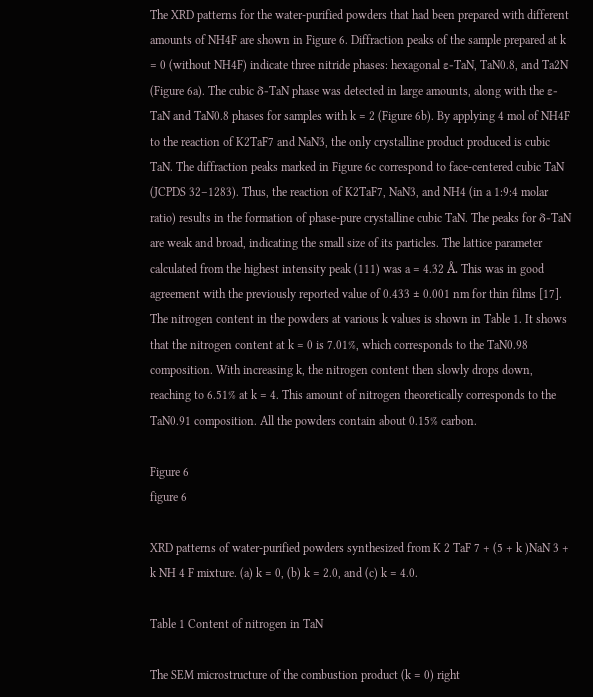The XRD patterns for the water-purified powders that had been prepared with different amounts of NH4F are shown in Figure 6. Diffraction peaks of the sample prepared at k = 0 (without NH4F) indicate three nitride phases: hexagonal ε-TaN, TaN0.8, and Ta2N (Figure 6a). The cubic δ-TaN phase was detected in large amounts, along with the ε-TaN and TaN0.8 phases for samples with k = 2 (Figure 6b). By applying 4 mol of NH4F to the reaction of K2TaF7 and NaN3, the only crystalline product produced is cubic TaN. The diffraction peaks marked in Figure 6c correspond to face-centered cubic TaN (JCPDS 32–1283). Thus, the reaction of K2TaF7, NaN3, and NH4 (in a 1:9:4 molar ratio) results in the formation of phase-pure crystalline cubic TaN. The peaks for δ-TaN are weak and broad, indicating the small size of its particles. The lattice parameter calculated from the highest intensity peak (111) was a = 4.32 Å. This was in good agreement with the previously reported value of 0.433 ± 0.001 nm for thin films [17]. The nitrogen content in the powders at various k values is shown in Table 1. It shows that the nitrogen content at k = 0 is 7.01%, which corresponds to the TaN0.98 composition. With increasing k, the nitrogen content then slowly drops down, reaching to 6.51% at k = 4. This amount of nitrogen theoretically corresponds to the TaN0.91 composition. All the powders contain about 0.15% carbon.

Figure 6
figure 6

XRD patterns of water-purified powders synthesized from K 2 TaF 7 + (5 + k )NaN 3 + k NH 4 F mixture. (a) k = 0, (b) k = 2.0, and (c) k = 4.0.

Table 1 Content of nitrogen in TaN

The SEM microstructure of the combustion product (k = 0) right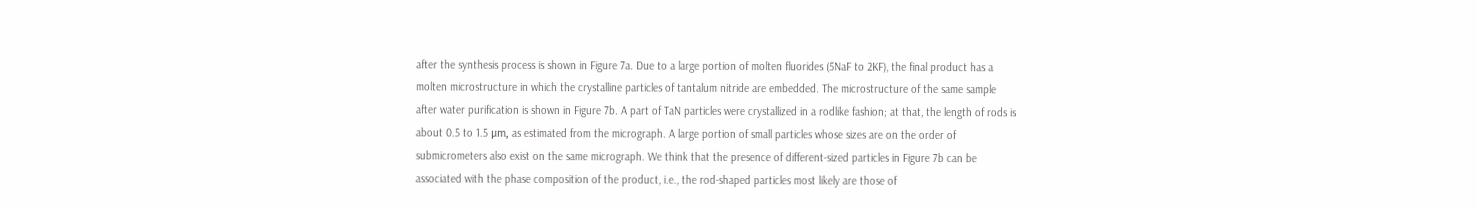after the synthesis process is shown in Figure 7a. Due to a large portion of molten fluorides (5NaF to 2KF), the final product has a molten microstructure in which the crystalline particles of tantalum nitride are embedded. The microstructure of the same sample after water purification is shown in Figure 7b. A part of TaN particles were crystallized in a rodlike fashion; at that, the length of rods is about 0.5 to 1.5 μm, as estimated from the micrograph. A large portion of small particles whose sizes are on the order of submicrometers also exist on the same micrograph. We think that the presence of different-sized particles in Figure 7b can be associated with the phase composition of the product, i.e., the rod-shaped particles most likely are those of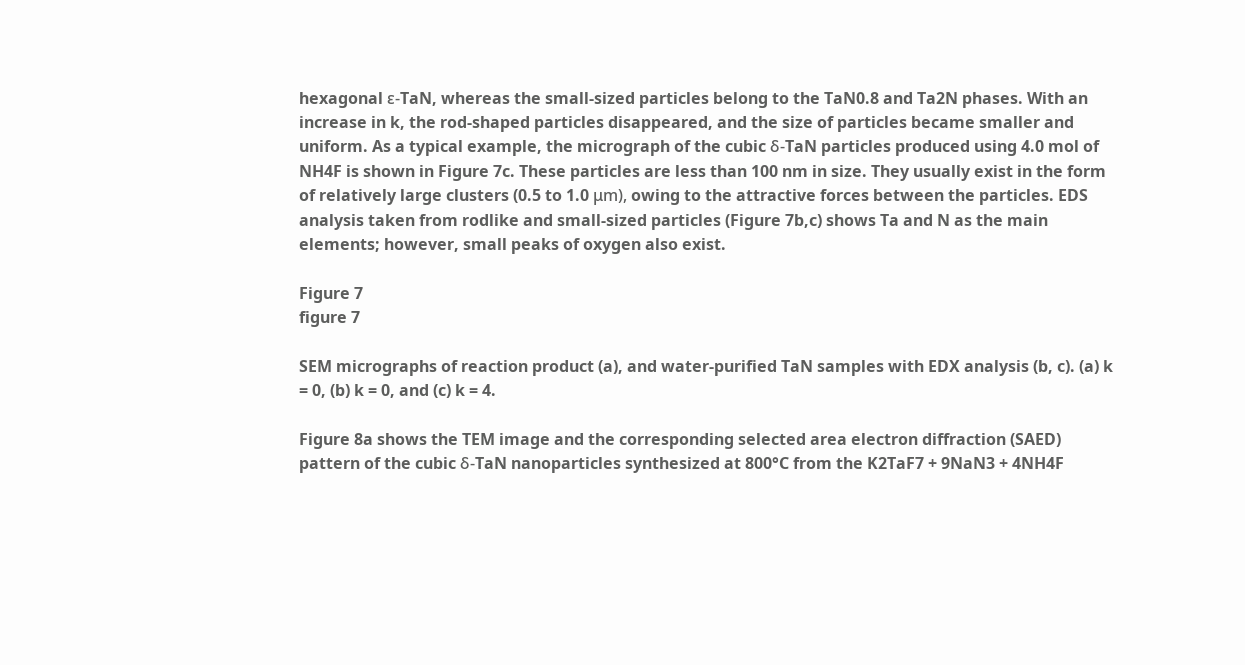hexagonal ε-TaN, whereas the small-sized particles belong to the TaN0.8 and Ta2N phases. With an increase in k, the rod-shaped particles disappeared, and the size of particles became smaller and uniform. As a typical example, the micrograph of the cubic δ-TaN particles produced using 4.0 mol of NH4F is shown in Figure 7c. These particles are less than 100 nm in size. They usually exist in the form of relatively large clusters (0.5 to 1.0 μm), owing to the attractive forces between the particles. EDS analysis taken from rodlike and small-sized particles (Figure 7b,c) shows Ta and N as the main elements; however, small peaks of oxygen also exist.

Figure 7
figure 7

SEM micrographs of reaction product (a), and water-purified TaN samples with EDX analysis (b, c). (a) k = 0, (b) k = 0, and (c) k = 4.

Figure 8a shows the TEM image and the corresponding selected area electron diffraction (SAED) pattern of the cubic δ-TaN nanoparticles synthesized at 800°C from the K2TaF7 + 9NaN3 + 4NH4F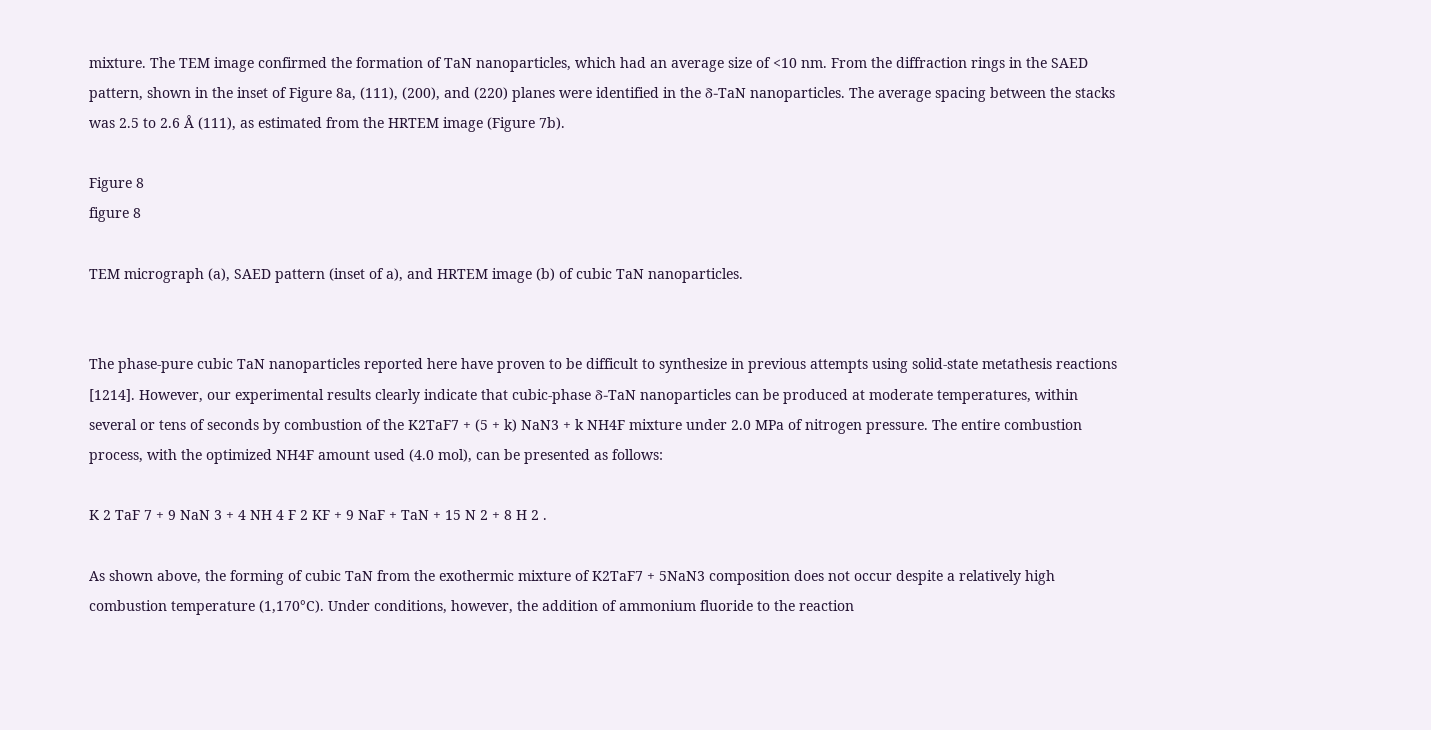mixture. The TEM image confirmed the formation of TaN nanoparticles, which had an average size of <10 nm. From the diffraction rings in the SAED pattern, shown in the inset of Figure 8a, (111), (200), and (220) planes were identified in the δ-TaN nanoparticles. The average spacing between the stacks was 2.5 to 2.6 Å (111), as estimated from the HRTEM image (Figure 7b).

Figure 8
figure 8

TEM micrograph (a), SAED pattern (inset of a), and HRTEM image (b) of cubic TaN nanoparticles.


The phase-pure cubic TaN nanoparticles reported here have proven to be difficult to synthesize in previous attempts using solid-state metathesis reactions [1214]. However, our experimental results clearly indicate that cubic-phase δ-TaN nanoparticles can be produced at moderate temperatures, within several or tens of seconds by combustion of the K2TaF7 + (5 + k) NaN3 + k NH4F mixture under 2.0 MPa of nitrogen pressure. The entire combustion process, with the optimized NH4F amount used (4.0 mol), can be presented as follows:

K 2 TaF 7 + 9 NaN 3 + 4 NH 4 F 2 KF + 9 NaF + TaN + 15 N 2 + 8 H 2 .

As shown above, the forming of cubic TaN from the exothermic mixture of K2TaF7 + 5NaN3 composition does not occur despite a relatively high combustion temperature (1,170°C). Under conditions, however, the addition of ammonium fluoride to the reaction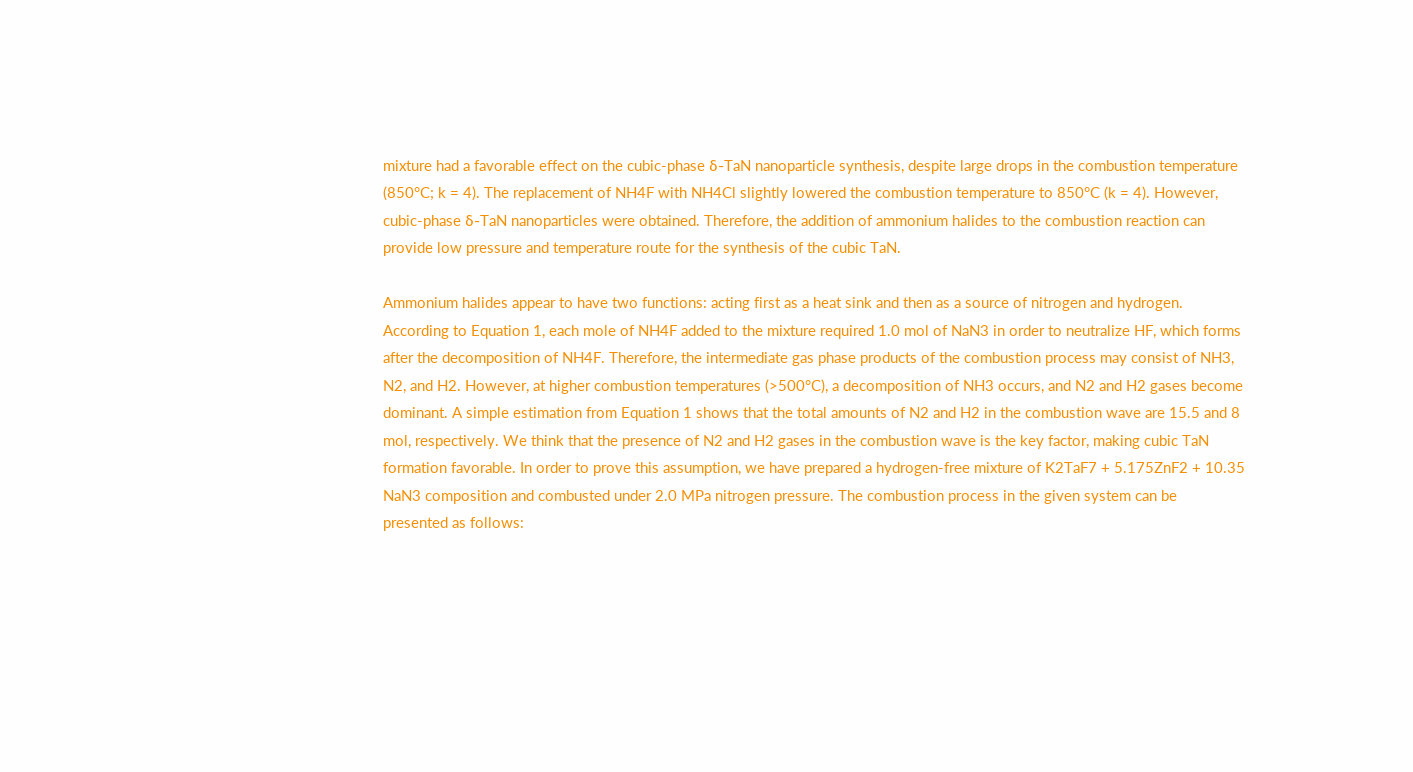mixture had a favorable effect on the cubic-phase δ-TaN nanoparticle synthesis, despite large drops in the combustion temperature (850°C; k = 4). The replacement of NH4F with NH4Cl slightly lowered the combustion temperature to 850°C (k = 4). However, cubic-phase δ-TaN nanoparticles were obtained. Therefore, the addition of ammonium halides to the combustion reaction can provide low pressure and temperature route for the synthesis of the cubic TaN.

Ammonium halides appear to have two functions: acting first as a heat sink and then as a source of nitrogen and hydrogen. According to Equation 1, each mole of NH4F added to the mixture required 1.0 mol of NaN3 in order to neutralize HF, which forms after the decomposition of NH4F. Therefore, the intermediate gas phase products of the combustion process may consist of NH3, N2, and H2. However, at higher combustion temperatures (>500°C), a decomposition of NH3 occurs, and N2 and H2 gases become dominant. A simple estimation from Equation 1 shows that the total amounts of N2 and H2 in the combustion wave are 15.5 and 8 mol, respectively. We think that the presence of N2 and H2 gases in the combustion wave is the key factor, making cubic TaN formation favorable. In order to prove this assumption, we have prepared a hydrogen-free mixture of K2TaF7 + 5.175ZnF2 + 10.35 NaN3 composition and combusted under 2.0 MPa nitrogen pressure. The combustion process in the given system can be presented as follows: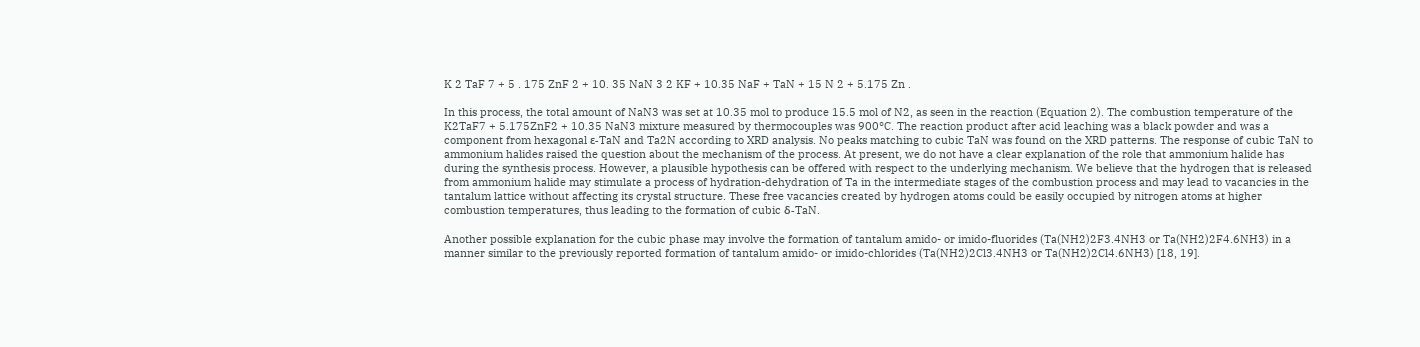K 2 TaF 7 + 5 . 175 ZnF 2 + 10. 35 NaN 3 2 KF + 10.35 NaF + TaN + 15 N 2 + 5.175 Zn .

In this process, the total amount of NaN3 was set at 10.35 mol to produce 15.5 mol of N2, as seen in the reaction (Equation 2). The combustion temperature of the K2TaF7 + 5.175ZnF2 + 10.35 NaN3 mixture measured by thermocouples was 900°C. The reaction product after acid leaching was a black powder and was a component from hexagonal ε-TaN and Ta2N according to XRD analysis. No peaks matching to cubic TaN was found on the XRD patterns. The response of cubic TaN to ammonium halides raised the question about the mechanism of the process. At present, we do not have a clear explanation of the role that ammonium halide has during the synthesis process. However, a plausible hypothesis can be offered with respect to the underlying mechanism. We believe that the hydrogen that is released from ammonium halide may stimulate a process of hydration-dehydration of Ta in the intermediate stages of the combustion process and may lead to vacancies in the tantalum lattice without affecting its crystal structure. These free vacancies created by hydrogen atoms could be easily occupied by nitrogen atoms at higher combustion temperatures, thus leading to the formation of cubic δ-TaN.

Another possible explanation for the cubic phase may involve the formation of tantalum amido- or imido-fluorides (Ta(NH2)2F3.4NH3 or Ta(NH2)2F4.6NH3) in a manner similar to the previously reported formation of tantalum amido- or imido-chlorides (Ta(NH2)2Cl3.4NH3 or Ta(NH2)2Cl4.6NH3) [18, 19].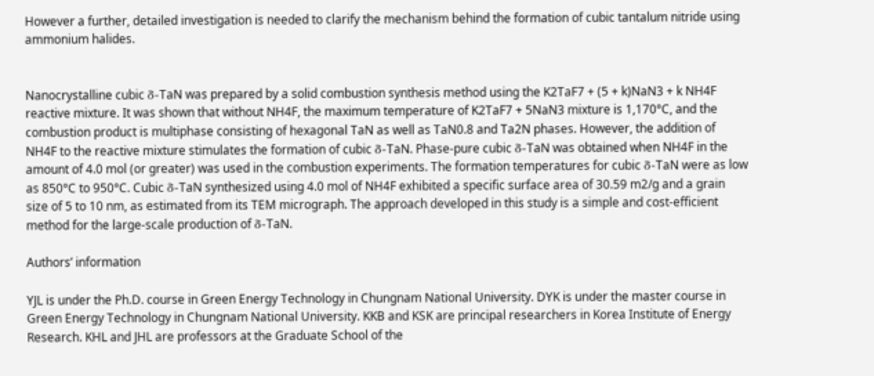However a further, detailed investigation is needed to clarify the mechanism behind the formation of cubic tantalum nitride using ammonium halides.


Nanocrystalline cubic δ-TaN was prepared by a solid combustion synthesis method using the K2TaF7 + (5 + k)NaN3 + k NH4F reactive mixture. It was shown that without NH4F, the maximum temperature of K2TaF7 + 5NaN3 mixture is 1,170°C, and the combustion product is multiphase consisting of hexagonal TaN as well as TaN0.8 and Ta2N phases. However, the addition of NH4F to the reactive mixture stimulates the formation of cubic δ-TaN. Phase-pure cubic δ-TaN was obtained when NH4F in the amount of 4.0 mol (or greater) was used in the combustion experiments. The formation temperatures for cubic δ-TaN were as low as 850°C to 950°C. Cubic δ-TaN synthesized using 4.0 mol of NH4F exhibited a specific surface area of 30.59 m2/g and a grain size of 5 to 10 nm, as estimated from its TEM micrograph. The approach developed in this study is a simple and cost-efficient method for the large-scale production of δ-TaN.

Authors’ information

YJL is under the Ph.D. course in Green Energy Technology in Chungnam National University. DYK is under the master course in Green Energy Technology in Chungnam National University. KKB and KSK are principal researchers in Korea Institute of Energy Research. KHL and JHL are professors at the Graduate School of the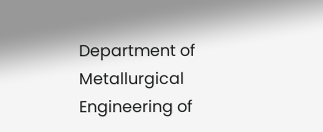Department of Metallurgical Engineering of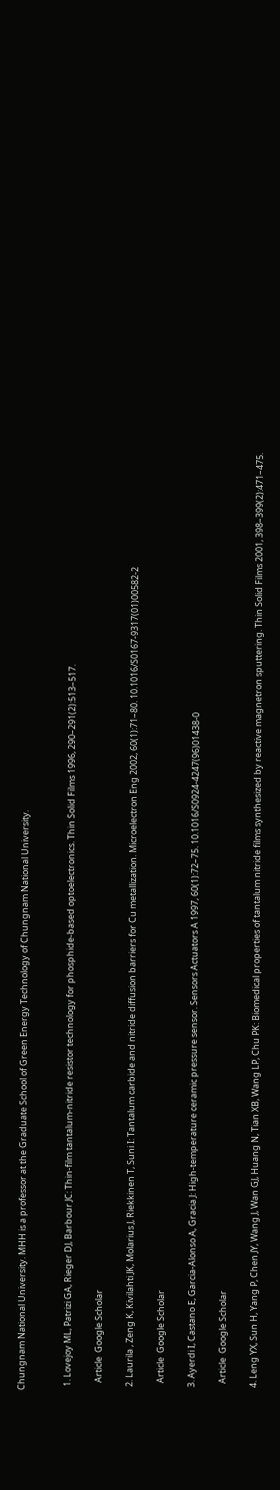Chungnam National University. MHH is a professor at the Graduate School of Green Energy Technology of Chungnam National University.


  1. Lovejoy ML, Patrizi GA, Rieger DJ, Barbour JC: Thin-film tantalum-nitride resistor technology for phosphide-based optoelectronics. Thin Solid Films 1996, 290–291(2):513–517.

    Article  Google Scholar

  2. Laurila , Zeng K, Kivilahti JK, Molarius J, Riekkinen T, Suni I: Tantalum carbide and nitride diffusion barriers for Cu metallization. Microelectron Eng 2002, 60(1):71–80. 10.1016/S0167-9317(01)00582-2

    Article  Google Scholar

  3. Ayerdi I, Castano E, Garcia-Alonso A, Gracia J: High-temperature ceramic pressure sensor. Sensors Actuators A 1997, 60(1):72–75. 10.1016/S0924-4247(96)01438-0

    Article  Google Scholar

  4. Leng YX, Sun H, Yang P, Chen JY, Wang J, Wan GJ, Huang N, Tian XB, Wang LP, Chu PK: Biomedical properties of tantalum nitride films synthesized by reactive magnetron sputtering. Thin Solid Films 2001, 398–399(2):471–475.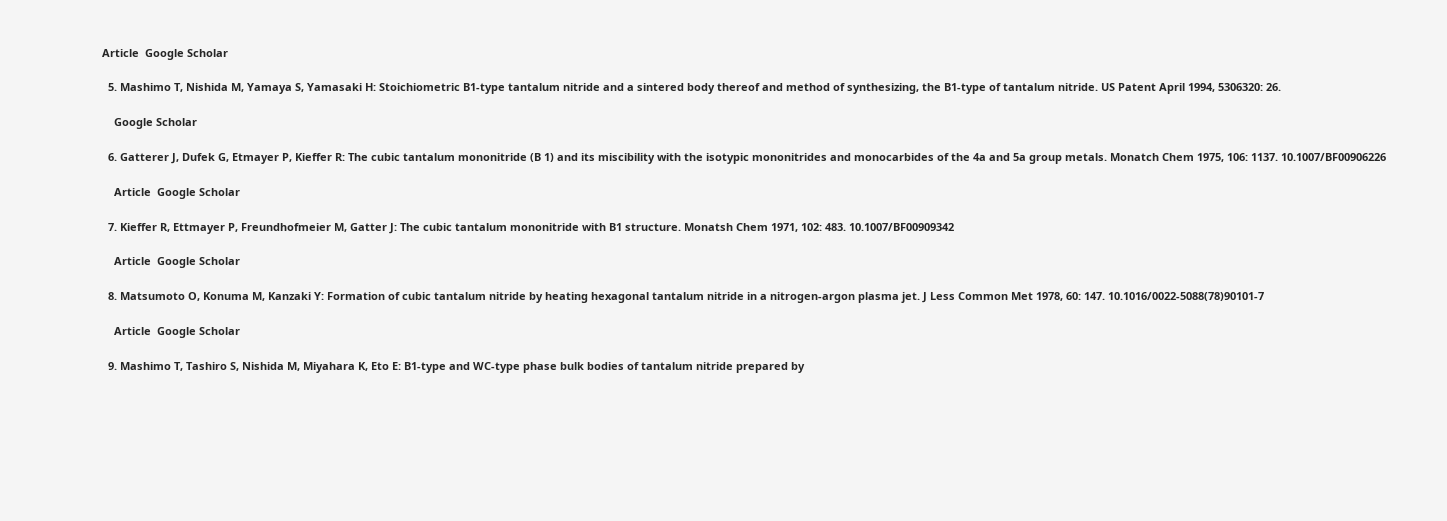Article  Google Scholar

  5. Mashimo T, Nishida M, Yamaya S, Yamasaki H: Stoichiometric B1-type tantalum nitride and a sintered body thereof and method of synthesizing, the B1-type of tantalum nitride. US Patent April 1994, 5306320: 26.

    Google Scholar

  6. Gatterer J, Dufek G, Etmayer P, Kieffer R: The cubic tantalum mononitride (B 1) and its miscibility with the isotypic mononitrides and monocarbides of the 4a and 5a group metals. Monatch Chem 1975, 106: 1137. 10.1007/BF00906226

    Article  Google Scholar

  7. Kieffer R, Ettmayer P, Freundhofmeier M, Gatter J: The cubic tantalum mononitride with B1 structure. Monatsh Chem 1971, 102: 483. 10.1007/BF00909342

    Article  Google Scholar

  8. Matsumoto O, Konuma M, Kanzaki Y: Formation of cubic tantalum nitride by heating hexagonal tantalum nitride in a nitrogen-argon plasma jet. J Less Common Met 1978, 60: 147. 10.1016/0022-5088(78)90101-7

    Article  Google Scholar

  9. Mashimo T, Tashiro S, Nishida M, Miyahara K, Eto E: B1-type and WC-type phase bulk bodies of tantalum nitride prepared by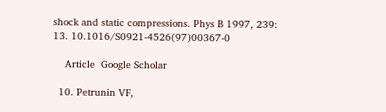shock and static compressions. Phys B 1997, 239: 13. 10.1016/S0921-4526(97)00367-0

    Article  Google Scholar

  10. Petrunin VF,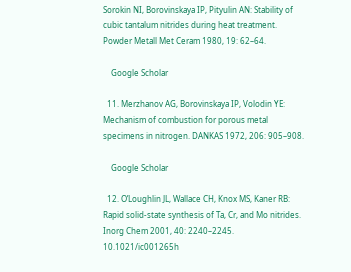Sorokin NI, Borovinskaya IP, Pityulin AN: Stability of cubic tantalum nitrides during heat treatment. Powder Metall Met Ceram 1980, 19: 62–64.

    Google Scholar

  11. Merzhanov AG, Borovinskaya IP, Volodin YE: Mechanism of combustion for porous metal specimens in nitrogen. DANKAS 1972, 206: 905–908.

    Google Scholar

  12. O’Loughlin JL, Wallace CH, Knox MS, Kaner RB: Rapid solid-state synthesis of Ta, Cr, and Mo nitrides. Inorg Chem 2001, 40: 2240–2245. 10.1021/ic001265h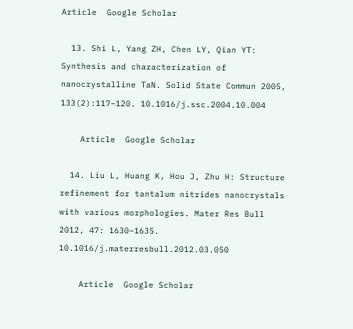Article  Google Scholar

  13. Shi L, Yang ZH, Chen LY, Qian YT: Synthesis and characterization of nanocrystalline TaN. Solid State Commun 2005, 133(2):117–120. 10.1016/j.ssc.2004.10.004

    Article  Google Scholar

  14. Liu L, Huang K, Hou J, Zhu H: Structure refinement for tantalum nitrides nanocrystals with various morphologies. Mater Res Bull 2012, 47: 1630–1635. 10.1016/j.materresbull.2012.03.050

    Article  Google Scholar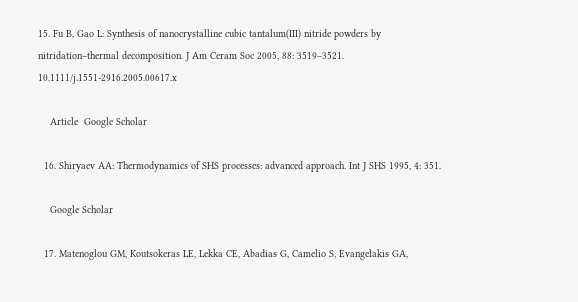15. Fu B, Gao L: Synthesis of nanocrystalline cubic tantalum(III) nitride powders by nitridation–thermal decomposition. J Am Ceram Soc 2005, 88: 3519–3521. 10.1111/j.1551-2916.2005.00617.x

    Article  Google Scholar

  16. Shiryaev AA: Thermodynamics of SHS processes: advanced approach. Int J SHS 1995, 4: 351.

    Google Scholar

  17. Matenoglou GM, Koutsokeras LE, Lekka CE, Abadias G, Camelio S, Evangelakis GA,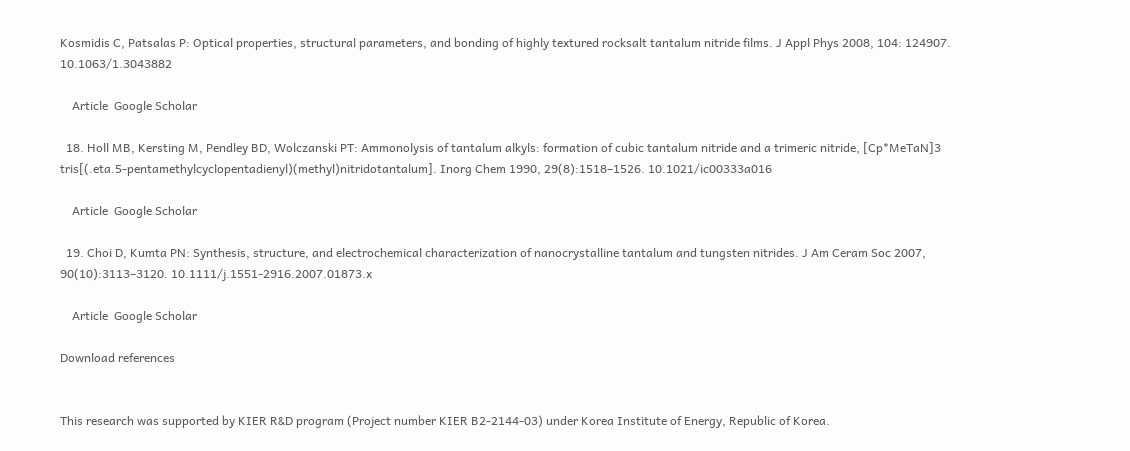Kosmidis C, Patsalas P: Optical properties, structural parameters, and bonding of highly textured rocksalt tantalum nitride films. J Appl Phys 2008, 104: 124907. 10.1063/1.3043882

    Article  Google Scholar

  18. Holl MB, Kersting M, Pendley BD, Wolczanski PT: Ammonolysis of tantalum alkyls: formation of cubic tantalum nitride and a trimeric nitride, [Cp*MeTaN]3 tris[(.eta.5-pentamethylcyclopentadienyl)(methyl)nitridotantalum]. Inorg Chem 1990, 29(8):1518–1526. 10.1021/ic00333a016

    Article  Google Scholar

  19. Choi D, Kumta PN: Synthesis, structure, and electrochemical characterization of nanocrystalline tantalum and tungsten nitrides. J Am Ceram Soc 2007, 90(10):3113–3120. 10.1111/j.1551-2916.2007.01873.x

    Article  Google Scholar

Download references


This research was supported by KIER R&D program (Project number KIER B2-2144-03) under Korea Institute of Energy, Republic of Korea.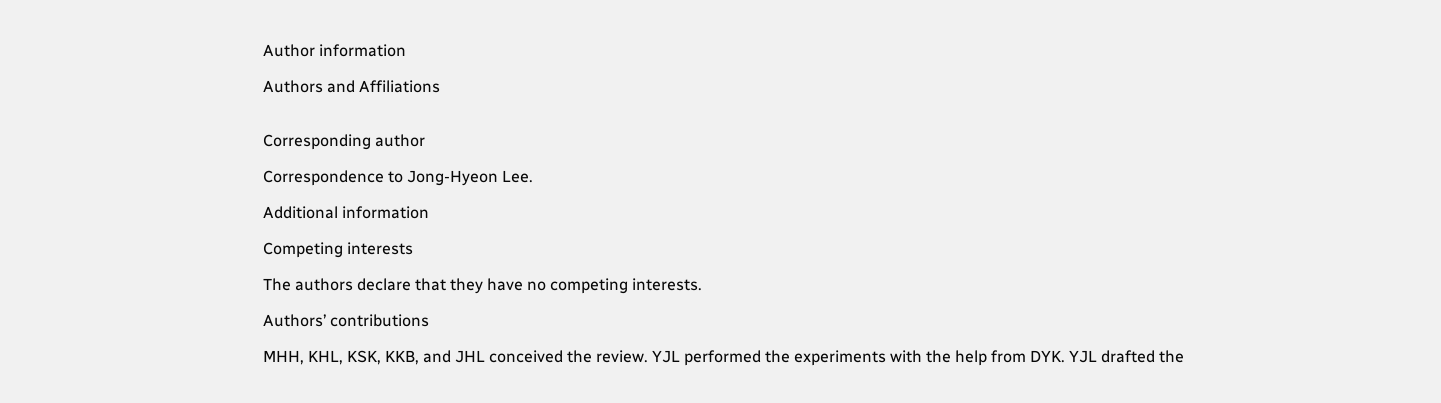Author information

Authors and Affiliations


Corresponding author

Correspondence to Jong-Hyeon Lee.

Additional information

Competing interests

The authors declare that they have no competing interests.

Authors’ contributions

MHH, KHL, KSK, KKB, and JHL conceived the review. YJL performed the experiments with the help from DYK. YJL drafted the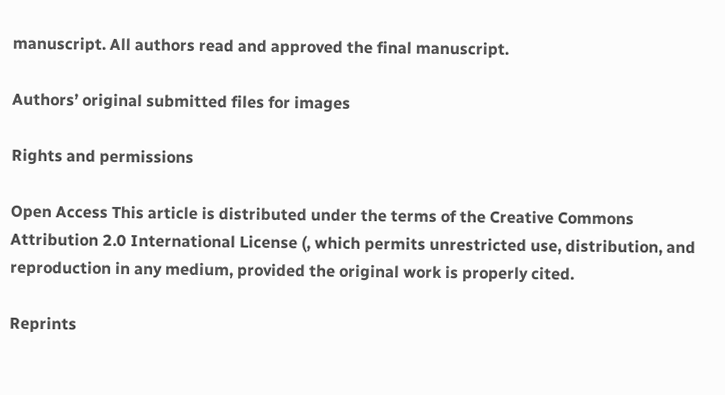manuscript. All authors read and approved the final manuscript.

Authors’ original submitted files for images

Rights and permissions

Open Access This article is distributed under the terms of the Creative Commons Attribution 2.0 International License (, which permits unrestricted use, distribution, and reproduction in any medium, provided the original work is properly cited.

Reprints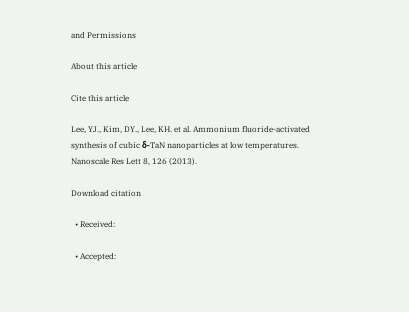and Permissions

About this article

Cite this article

Lee, YJ., Kim, DY., Lee, KH. et al. Ammonium fluoride-activated synthesis of cubic δ-TaN nanoparticles at low temperatures. Nanoscale Res Lett 8, 126 (2013).

Download citation

  • Received:

  • Accepted: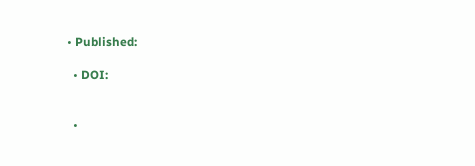• Published:

  • DOI:


  •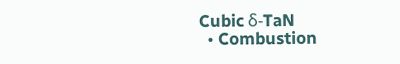Cubic δ-TaN
  • Combustion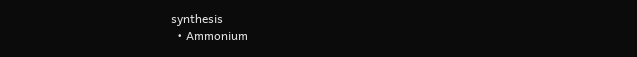synthesis
  • Ammonium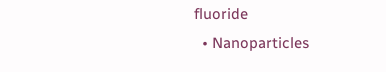fluoride
  • Nanoparticles